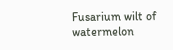Fusarium wilt of watermelon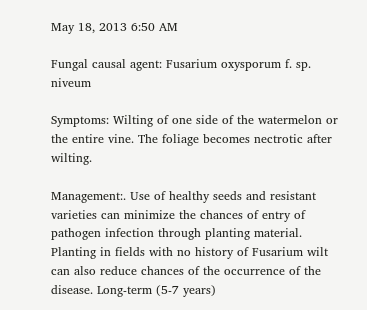May 18, 2013 6:50 AM

Fungal causal agent: Fusarium oxysporum f. sp. niveum

Symptoms: Wilting of one side of the watermelon or the entire vine. The foliage becomes nectrotic after wilting.

Management:. Use of healthy seeds and resistant varieties can minimize the chances of entry of pathogen infection through planting material. Planting in fields with no history of Fusarium wilt can also reduce chances of the occurrence of the disease. Long-term (5-7 years)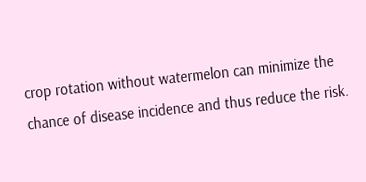crop rotation without watermelon can minimize the chance of disease incidence and thus reduce the risk.